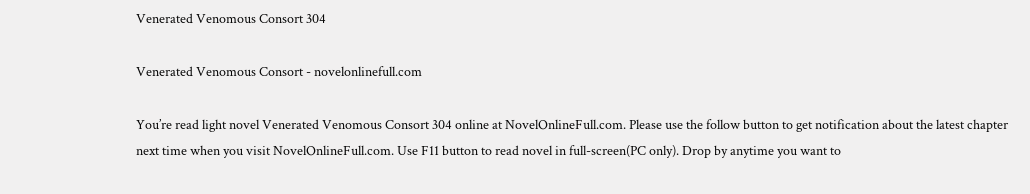Venerated Venomous Consort 304

Venerated Venomous Consort - novelonlinefull.com

You’re read light novel Venerated Venomous Consort 304 online at NovelOnlineFull.com. Please use the follow button to get notification about the latest chapter next time when you visit NovelOnlineFull.com. Use F11 button to read novel in full-screen(PC only). Drop by anytime you want to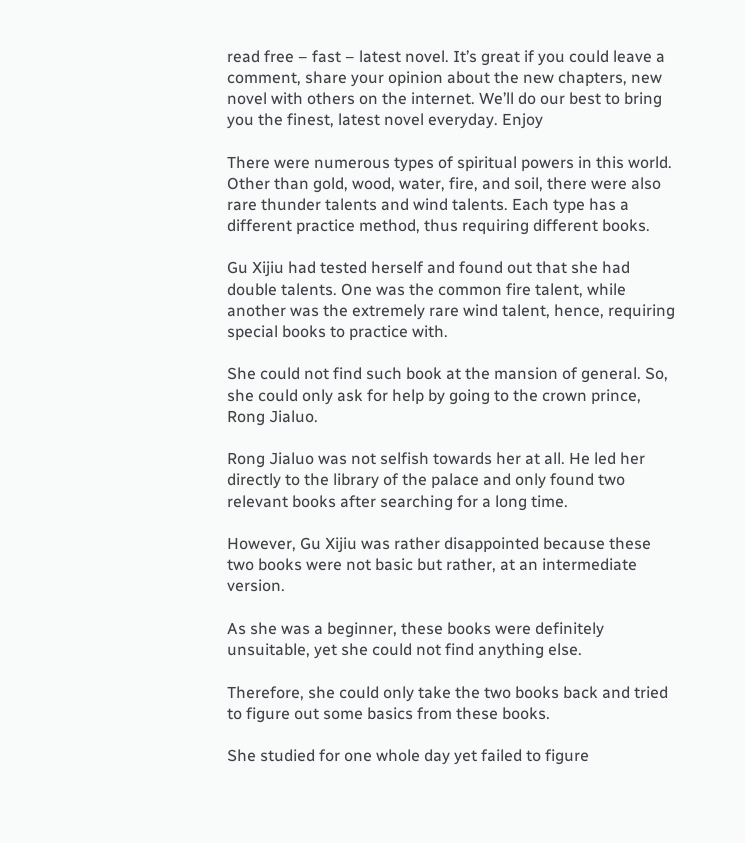read free – fast – latest novel. It’s great if you could leave a comment, share your opinion about the new chapters, new novel with others on the internet. We’ll do our best to bring you the finest, latest novel everyday. Enjoy

There were numerous types of spiritual powers in this world. Other than gold, wood, water, fire, and soil, there were also rare thunder talents and wind talents. Each type has a different practice method, thus requiring different books.

Gu Xijiu had tested herself and found out that she had double talents. One was the common fire talent, while another was the extremely rare wind talent, hence, requiring special books to practice with.

She could not find such book at the mansion of general. So, she could only ask for help by going to the crown prince, Rong Jialuo.

Rong Jialuo was not selfish towards her at all. He led her directly to the library of the palace and only found two relevant books after searching for a long time.

However, Gu Xijiu was rather disappointed because these two books were not basic but rather, at an intermediate version.

As she was a beginner, these books were definitely unsuitable, yet she could not find anything else.

Therefore, she could only take the two books back and tried to figure out some basics from these books.

She studied for one whole day yet failed to figure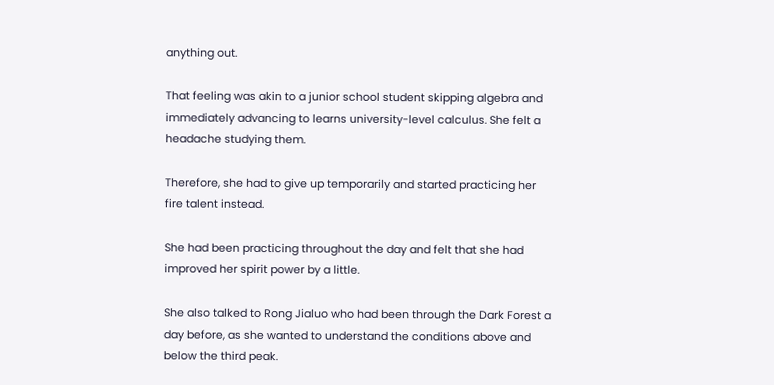anything out.

That feeling was akin to a junior school student skipping algebra and immediately advancing to learns university-level calculus. She felt a headache studying them.

Therefore, she had to give up temporarily and started practicing her fire talent instead.

She had been practicing throughout the day and felt that she had improved her spirit power by a little.

She also talked to Rong Jialuo who had been through the Dark Forest a day before, as she wanted to understand the conditions above and below the third peak.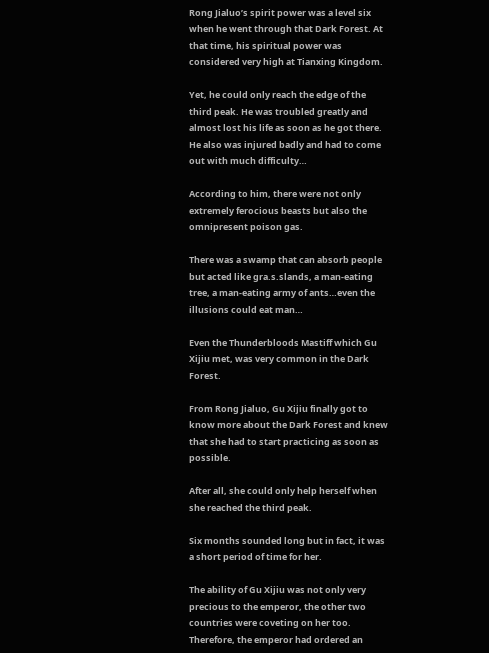Rong Jialuo’s spirit power was a level six when he went through that Dark Forest. At that time, his spiritual power was considered very high at Tianxing Kingdom.

Yet, he could only reach the edge of the third peak. He was troubled greatly and almost lost his life as soon as he got there. He also was injured badly and had to come out with much difficulty…

According to him, there were not only extremely ferocious beasts but also the omnipresent poison gas.

There was a swamp that can absorb people but acted like gra.s.slands, a man-eating tree, a man-eating army of ants…even the illusions could eat man…

Even the Thunderbloods Mastiff which Gu Xijiu met, was very common in the Dark Forest.

From Rong Jialuo, Gu Xijiu finally got to know more about the Dark Forest and knew that she had to start practicing as soon as possible.

After all, she could only help herself when she reached the third peak.

Six months sounded long but in fact, it was a short period of time for her.

The ability of Gu Xijiu was not only very precious to the emperor, the other two countries were coveting on her too. Therefore, the emperor had ordered an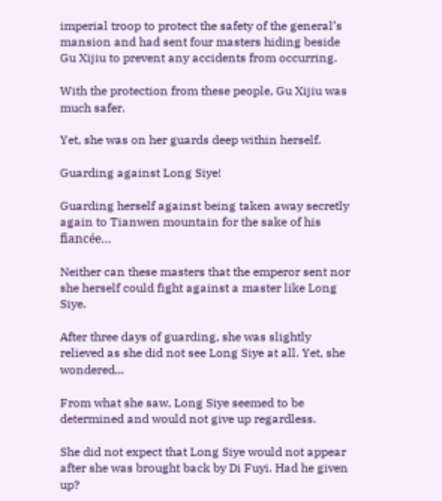imperial troop to protect the safety of the general’s mansion and had sent four masters hiding beside Gu Xijiu to prevent any accidents from occurring.

With the protection from these people, Gu Xijiu was much safer.

Yet, she was on her guards deep within herself.

Guarding against Long Siye!

Guarding herself against being taken away secretly again to Tianwen mountain for the sake of his fiancée…

Neither can these masters that the emperor sent nor she herself could fight against a master like Long Siye.

After three days of guarding, she was slightly relieved as she did not see Long Siye at all. Yet, she wondered...

From what she saw, Long Siye seemed to be determined and would not give up regardless.

She did not expect that Long Siye would not appear after she was brought back by Di Fuyi. Had he given up?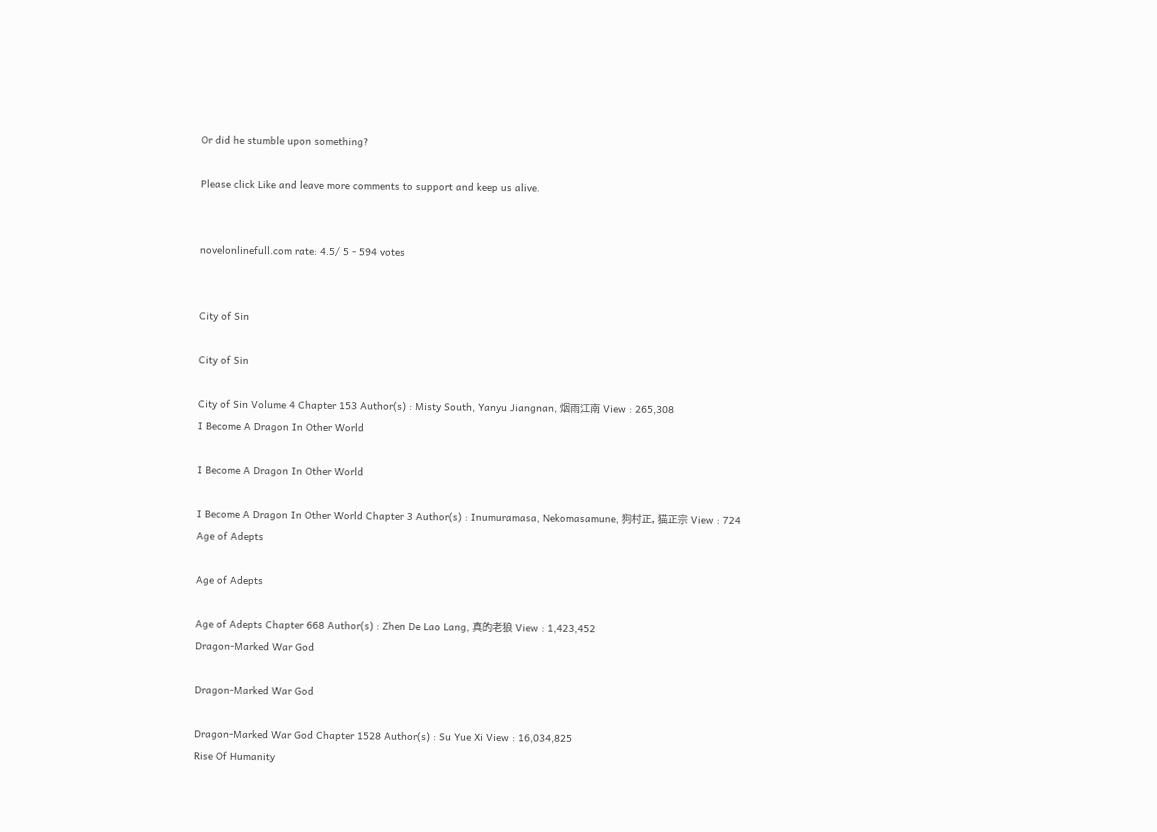Or did he stumble upon something?

Please click Like and leave more comments to support and keep us alive.


novelonlinefull.com rate: 4.5/ 5 - 594 votes


City of Sin

City of Sin

City of Sin Volume 4 Chapter 153 Author(s) : Misty South, Yanyu Jiangnan, 烟雨江南 View : 265,308
I Become A Dragon In Other World

I Become A Dragon In Other World

I Become A Dragon In Other World Chapter 3 Author(s) : Inumuramasa, Nekomasamune, 狗村正, 猫正宗 View : 724
Age of Adepts

Age of Adepts

Age of Adepts Chapter 668 Author(s) : Zhen De Lao Lang, 真的老狼 View : 1,423,452
Dragon-Marked War God

Dragon-Marked War God

Dragon-Marked War God Chapter 1528 Author(s) : Su Yue Xi View : 16,034,825
Rise Of Humanity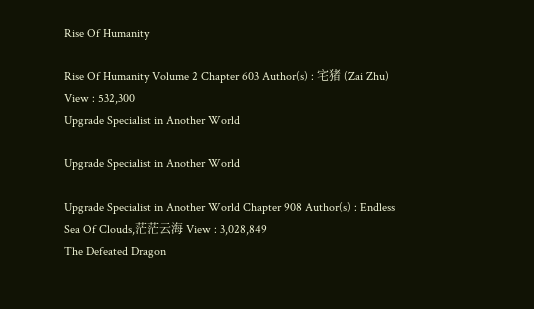Rise Of Humanity

Rise Of Humanity Volume 2 Chapter 603 Author(s) : 宅猪 (Zai Zhu) View : 532,300
Upgrade Specialist in Another World

Upgrade Specialist in Another World

Upgrade Specialist in Another World Chapter 908 Author(s) : Endless Sea Of Clouds,茫茫云海 View : 3,028,849
The Defeated Dragon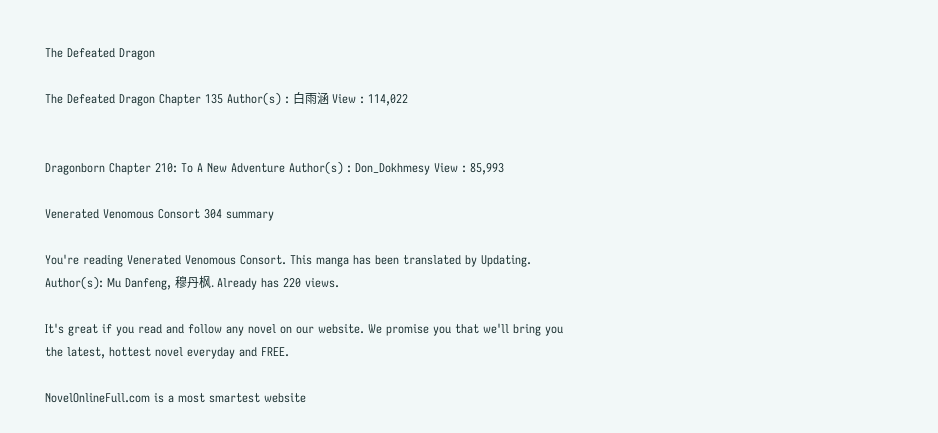The Defeated Dragon

The Defeated Dragon Chapter 135 Author(s) : 白雨涵 View : 114,022


Dragonborn Chapter 210: To A New Adventure Author(s) : Don_Dokhmesy View : 85,993

Venerated Venomous Consort 304 summary

You're reading Venerated Venomous Consort. This manga has been translated by Updating. Author(s): Mu Danfeng, 穆丹枫. Already has 220 views.

It's great if you read and follow any novel on our website. We promise you that we'll bring you the latest, hottest novel everyday and FREE.

NovelOnlineFull.com is a most smartest website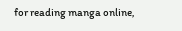for reading manga online,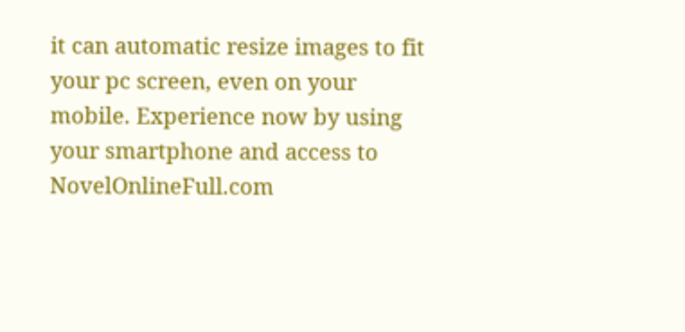it can automatic resize images to fit your pc screen, even on your mobile. Experience now by using your smartphone and access to NovelOnlineFull.com